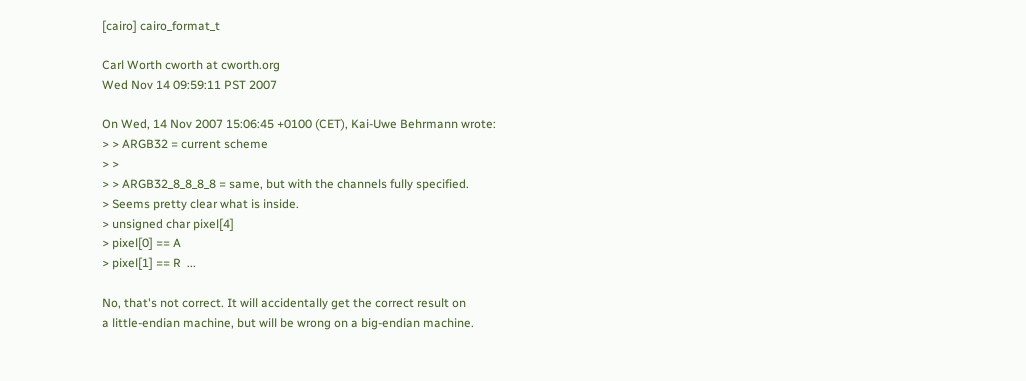[cairo] cairo_format_t

Carl Worth cworth at cworth.org
Wed Nov 14 09:59:11 PST 2007

On Wed, 14 Nov 2007 15:06:45 +0100 (CET), Kai-Uwe Behrmann wrote:
> > ARGB32 = current scheme
> >
> > ARGB32_8_8_8_8 = same, but with the channels fully specified.
> Seems pretty clear what is inside.
> unsigned char pixel[4]
> pixel[0] == A
> pixel[1] == R  ...

No, that's not correct. It will accidentally get the correct result on
a little-endian machine, but will be wrong on a big-endian machine.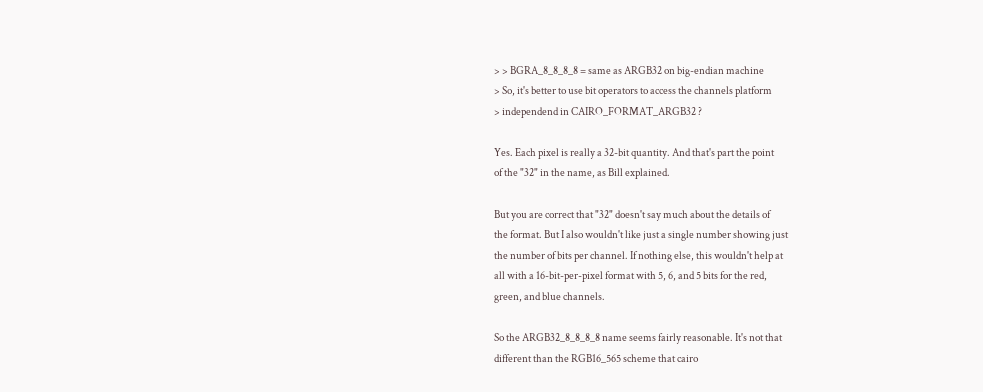> > BGRA_8_8_8_8 = same as ARGB32 on big-endian machine
> So, it's better to use bit operators to access the channels platform
> independend in CAIRO_FORMAT_ARGB32 ?

Yes. Each pixel is really a 32-bit quantity. And that's part the point
of the "32" in the name, as Bill explained.

But you are correct that "32" doesn't say much about the details of
the format. But I also wouldn't like just a single number showing just
the number of bits per channel. If nothing else, this wouldn't help at
all with a 16-bit-per-pixel format with 5, 6, and 5 bits for the red,
green, and blue channels.

So the ARGB32_8_8_8_8 name seems fairly reasonable. It's not that
different than the RGB16_565 scheme that cairo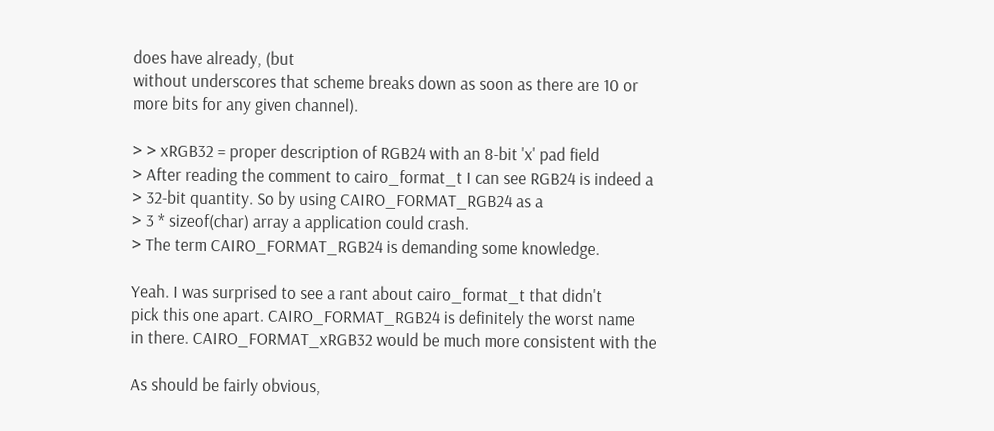does have already, (but
without underscores that scheme breaks down as soon as there are 10 or
more bits for any given channel).

> > xRGB32 = proper description of RGB24 with an 8-bit 'x' pad field
> After reading the comment to cairo_format_t I can see RGB24 is indeed a
> 32-bit quantity. So by using CAIRO_FORMAT_RGB24 as a
> 3 * sizeof(char) array a application could crash.
> The term CAIRO_FORMAT_RGB24 is demanding some knowledge.

Yeah. I was surprised to see a rant about cairo_format_t that didn't
pick this one apart. CAIRO_FORMAT_RGB24 is definitely the worst name
in there. CAIRO_FORMAT_xRGB32 would be much more consistent with the

As should be fairly obvious,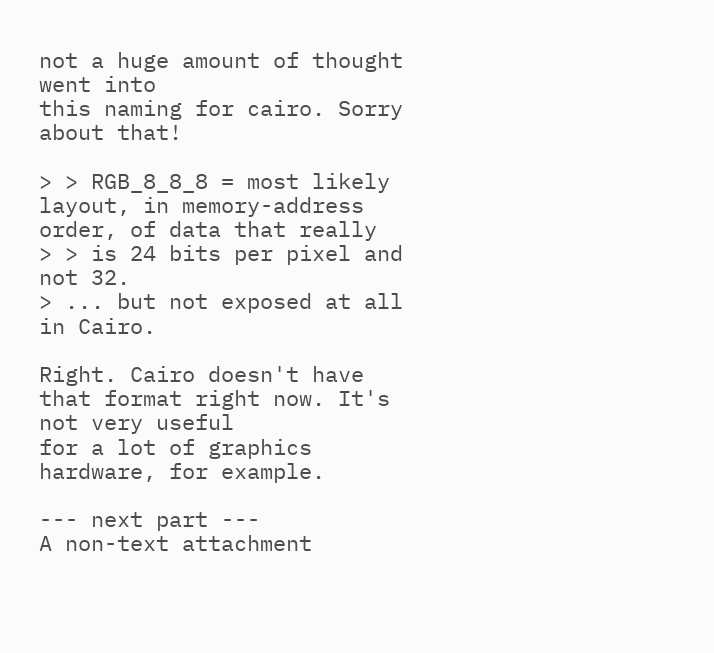not a huge amount of thought went into
this naming for cairo. Sorry about that!

> > RGB_8_8_8 = most likely layout, in memory-address order, of data that really
> > is 24 bits per pixel and not 32.
> ... but not exposed at all in Cairo.

Right. Cairo doesn't have that format right now. It's not very useful
for a lot of graphics hardware, for example.

--- next part ---
A non-text attachment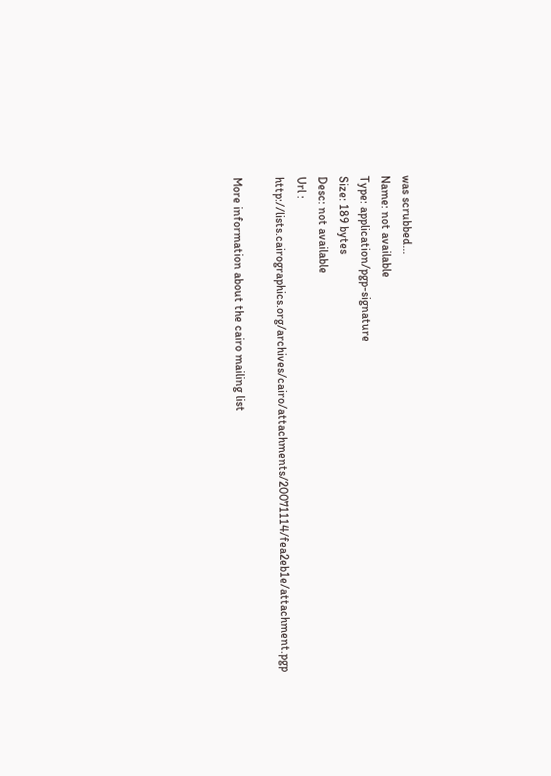was scrubbed...
Name: not available
Type: application/pgp-signature
Size: 189 bytes
Desc: not available
Url : http://lists.cairographics.org/archives/cairo/attachments/20071114/fea2eb1e/attachment.pgp

More information about the cairo mailing list